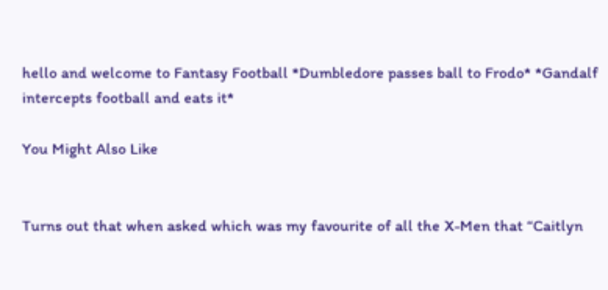hello and welcome to Fantasy Football *Dumbledore passes ball to Frodo* *Gandalf intercepts football and eats it*

You Might Also Like


Turns out that when asked which was my favourite of all the X-Men that “Caitlyn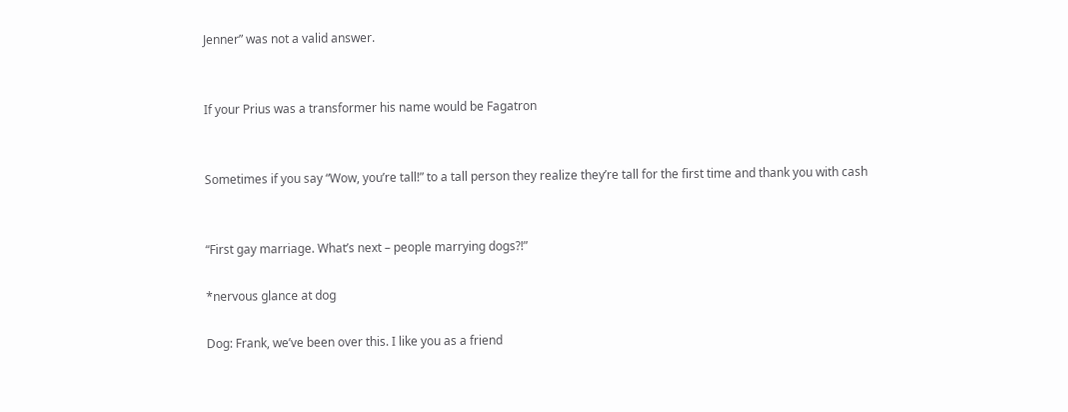Jenner” was not a valid answer.


If your Prius was a transformer his name would be Fagatron


Sometimes if you say “Wow, you’re tall!” to a tall person they realize they’re tall for the first time and thank you with cash


“First gay marriage. What’s next – people marrying dogs?!”

*nervous glance at dog

Dog: Frank, we’ve been over this. I like you as a friend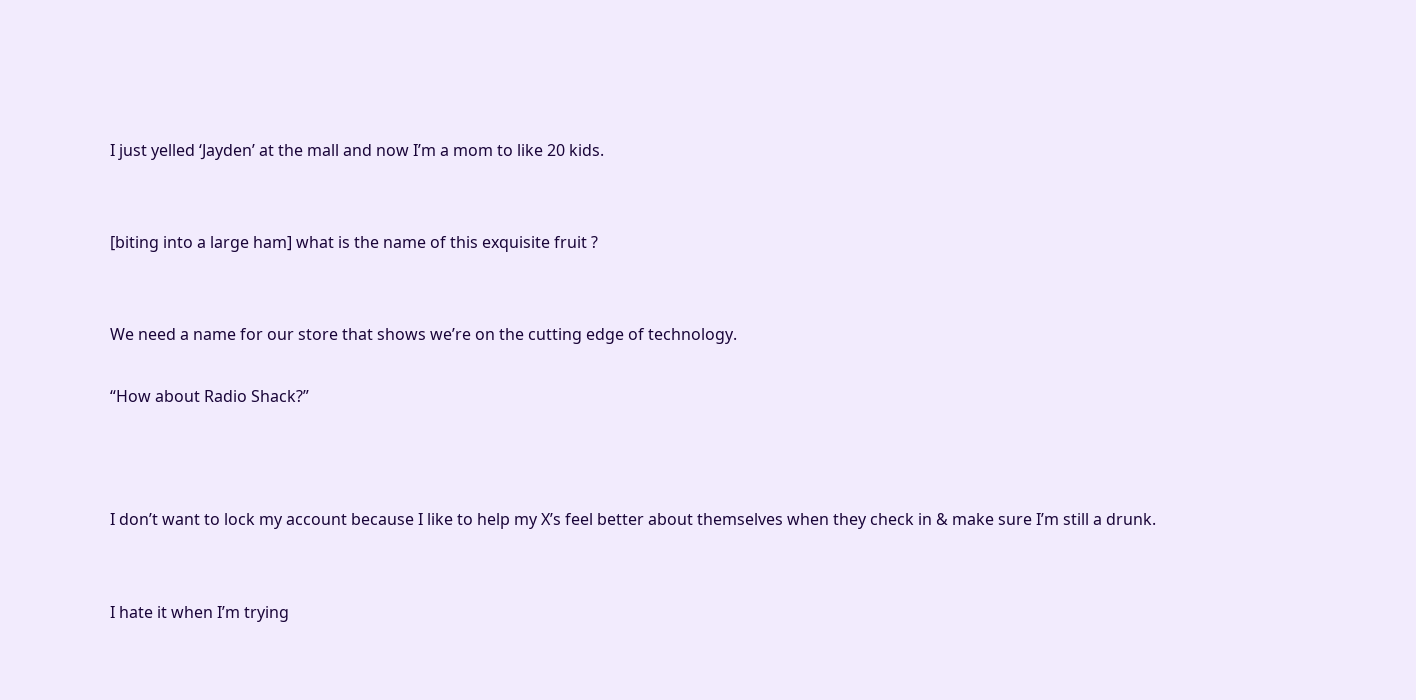I just yelled ‘Jayden’ at the mall and now I’m a mom to like 20 kids.


[biting into a large ham] what is the name of this exquisite fruit ?


We need a name for our store that shows we’re on the cutting edge of technology.

“How about Radio Shack?”



I don’t want to lock my account because I like to help my X’s feel better about themselves when they check in & make sure I’m still a drunk.


I hate it when I’m trying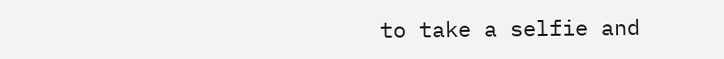to take a selfie and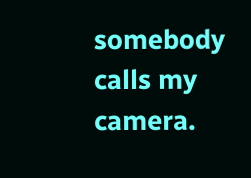somebody calls my camera.